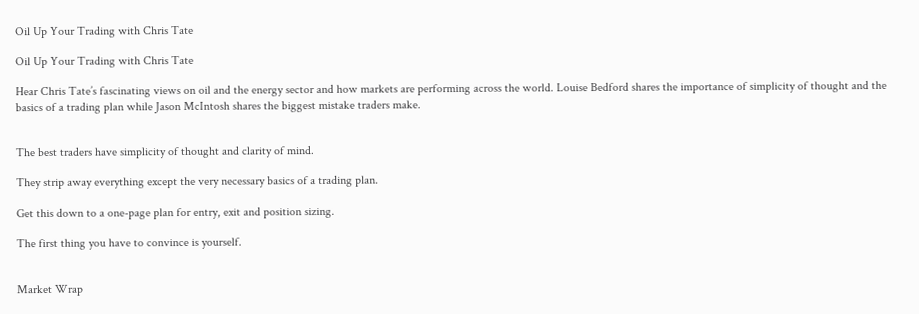Oil Up Your Trading with Chris Tate

Oil Up Your Trading with Chris Tate

Hear Chris Tate’s fascinating views on oil and the energy sector and how markets are performing across the world. Louise Bedford shares the importance of simplicity of thought and the basics of a trading plan while Jason McIntosh shares the biggest mistake traders make.


The best traders have simplicity of thought and clarity of mind.

They strip away everything except the very necessary basics of a trading plan.

Get this down to a one-page plan for entry, exit and position sizing.

The first thing you have to convince is yourself.


Market Wrap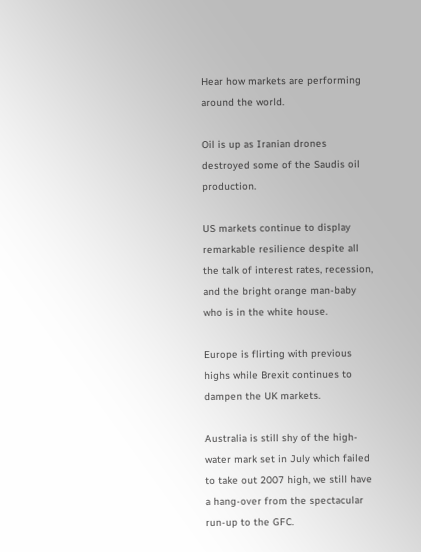Hear how markets are performing around the world.

Oil is up as Iranian drones destroyed some of the Saudis oil production.

US markets continue to display remarkable resilience despite all the talk of interest rates, recession, and the bright orange man-baby who is in the white house.

Europe is flirting with previous highs while Brexit continues to dampen the UK markets.

Australia is still shy of the high-water mark set in July which failed to take out 2007 high, we still have a hang-over from the spectacular run-up to the GFC.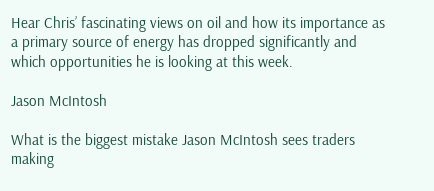Hear Chris’ fascinating views on oil and how its importance as a primary source of energy has dropped significantly and which opportunities he is looking at this week.

Jason McIntosh

What is the biggest mistake Jason McIntosh sees traders making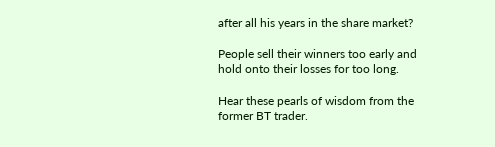after all his years in the share market?

People sell their winners too early and hold onto their losses for too long.

Hear these pearls of wisdom from the former BT trader.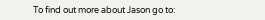To find out more about Jason go to: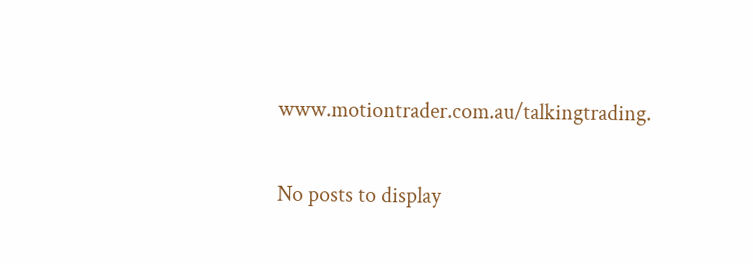www.motiontrader.com.au/talkingtrading.


No posts to display